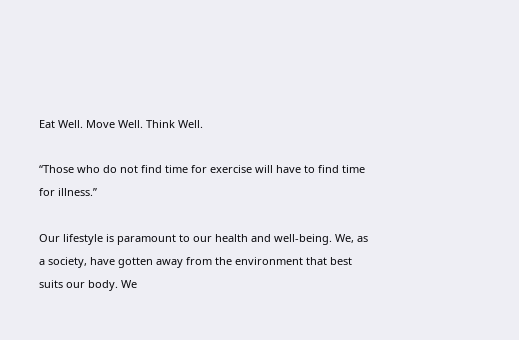Eat Well. Move Well. Think Well.

“Those who do not find time for exercise will have to find time for illness.”

Our lifestyle is paramount to our health and well-being. We, as a society, have gotten away from the environment that best suits our body. We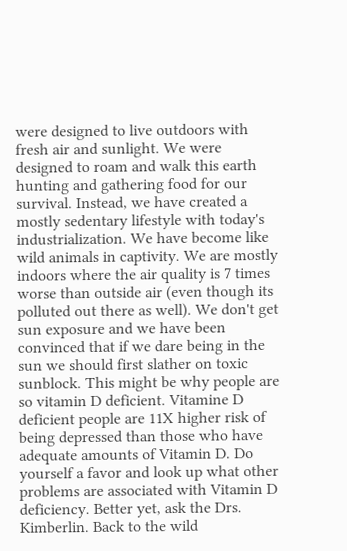were designed to live outdoors with fresh air and sunlight. We were designed to roam and walk this earth hunting and gathering food for our survival. Instead, we have created a mostly sedentary lifestyle with today's industrialization. We have become like wild animals in captivity. We are mostly indoors where the air quality is 7 times worse than outside air (even though its polluted out there as well). We don't get sun exposure and we have been convinced that if we dare being in the sun we should first slather on toxic sunblock. This might be why people are so vitamin D deficient. Vitamine D deficient people are 11X higher risk of being depressed than those who have adequate amounts of Vitamin D. Do yourself a favor and look up what other problems are associated with Vitamin D deficiency. Better yet, ask the Drs. Kimberlin. Back to the wild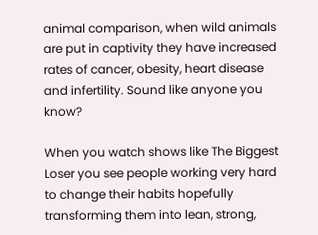animal comparison, when wild animals are put in captivity they have increased rates of cancer, obesity, heart disease and infertility. Sound like anyone you know?

When you watch shows like The Biggest Loser you see people working very hard to change their habits hopefully transforming them into lean, strong,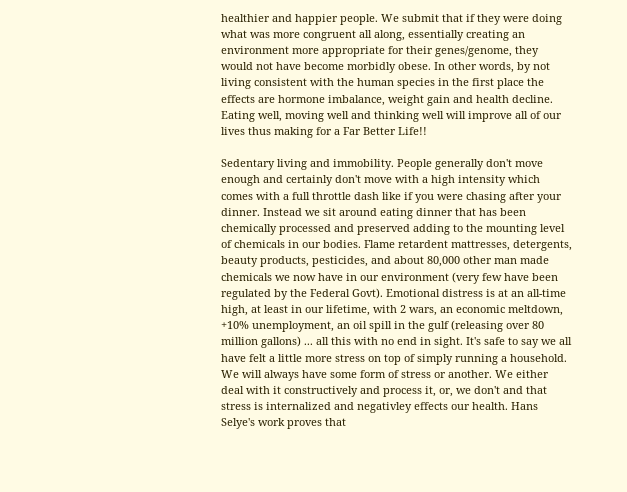healthier and happier people. We submit that if they were doing what was more congruent all along, essentially creating an environment more appropriate for their genes/genome, they would not have become morbidly obese. In other words, by not living consistent with the human species in the first place the effects are hormone imbalance, weight gain and health decline. Eating well, moving well and thinking well will improve all of our lives thus making for a Far Better Life!!

Sedentary living and immobility. People generally don't move enough and certainly don't move with a high intensity which comes with a full throttle dash like if you were chasing after your dinner. Instead we sit around eating dinner that has been chemically processed and preserved adding to the mounting level of chemicals in our bodies. Flame retardent mattresses, detergents, beauty products, pesticides, and about 80,000 other man made chemicals we now have in our environment (very few have been regulated by the Federal Govt). Emotional distress is at an all-time high, at least in our lifetime, with 2 wars, an economic meltdown, +10% unemployment, an oil spill in the gulf (releasing over 80 million gallons) ... all this with no end in sight. It's safe to say we all have felt a little more stress on top of simply running a household. We will always have some form of stress or another. We either deal with it constructively and process it, or, we don't and that stress is internalized and negativley effects our health. Hans Selye's work proves that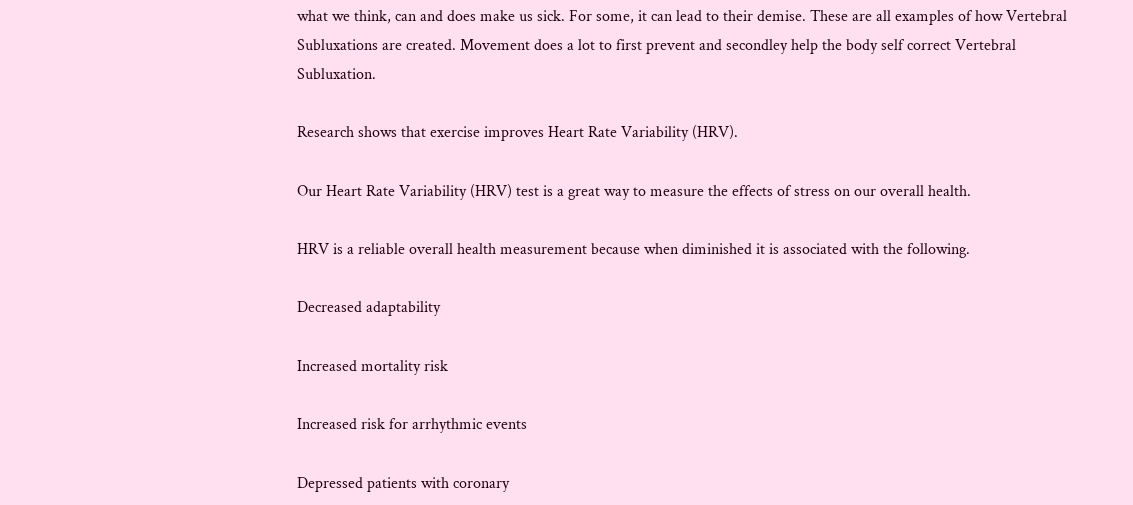what we think, can and does make us sick. For some, it can lead to their demise. These are all examples of how Vertebral Subluxations are created. Movement does a lot to first prevent and secondley help the body self correct Vertebral Subluxation.

Research shows that exercise improves Heart Rate Variability (HRV).

Our Heart Rate Variability (HRV) test is a great way to measure the effects of stress on our overall health.

HRV is a reliable overall health measurement because when diminished it is associated with the following.

Decreased adaptability

Increased mortality risk

Increased risk for arrhythmic events

Depressed patients with coronary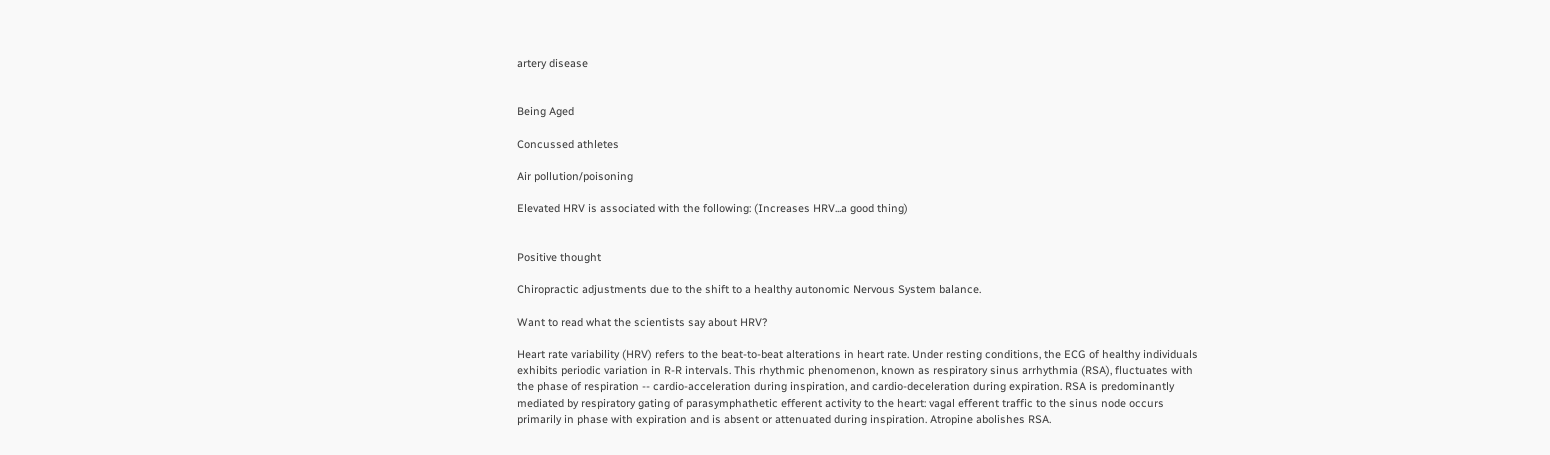artery disease


Being Aged

Concussed athletes

Air pollution/poisoning

Elevated HRV is associated with the following: (Increases HRV...a good thing)


Positive thought

Chiropractic adjustments due to the shift to a healthy autonomic Nervous System balance.

Want to read what the scientists say about HRV?

Heart rate variability (HRV) refers to the beat-to-beat alterations in heart rate. Under resting conditions, the ECG of healthy individuals exhibits periodic variation in R-R intervals. This rhythmic phenomenon, known as respiratory sinus arrhythmia (RSA), fluctuates with the phase of respiration -- cardio-acceleration during inspiration, and cardio-deceleration during expiration. RSA is predominantly mediated by respiratory gating of parasymphathetic efferent activity to the heart: vagal efferent traffic to the sinus node occurs primarily in phase with expiration and is absent or attenuated during inspiration. Atropine abolishes RSA.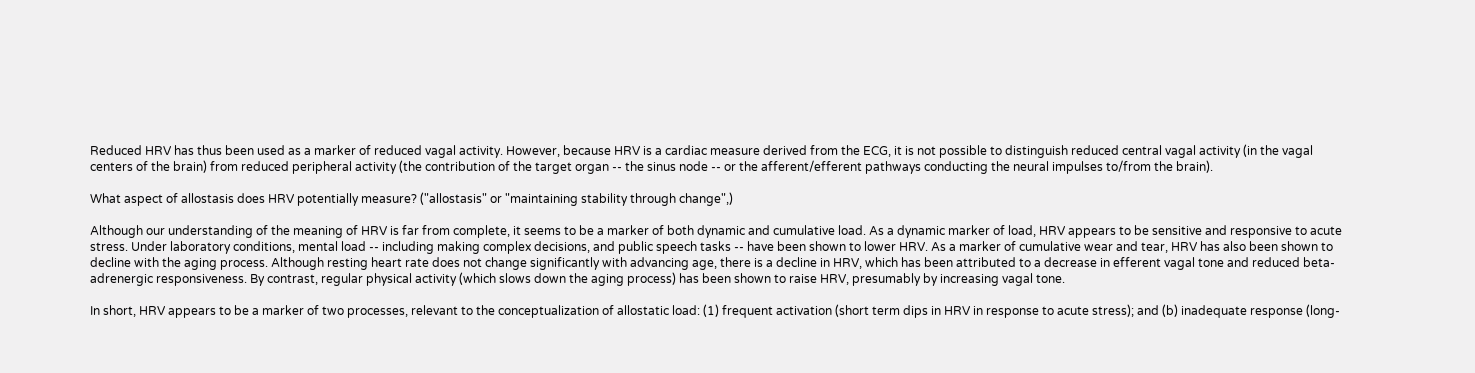Reduced HRV has thus been used as a marker of reduced vagal activity. However, because HRV is a cardiac measure derived from the ECG, it is not possible to distinguish reduced central vagal activity (in the vagal centers of the brain) from reduced peripheral activity (the contribution of the target organ -- the sinus node -- or the afferent/efferent pathways conducting the neural impulses to/from the brain).

What aspect of allostasis does HRV potentially measure? ("allostasis" or "maintaining stability through change",)

Although our understanding of the meaning of HRV is far from complete, it seems to be a marker of both dynamic and cumulative load. As a dynamic marker of load, HRV appears to be sensitive and responsive to acute stress. Under laboratory conditions, mental load -- including making complex decisions, and public speech tasks -- have been shown to lower HRV. As a marker of cumulative wear and tear, HRV has also been shown to decline with the aging process. Although resting heart rate does not change significantly with advancing age, there is a decline in HRV, which has been attributed to a decrease in efferent vagal tone and reduced beta-adrenergic responsiveness. By contrast, regular physical activity (which slows down the aging process) has been shown to raise HRV, presumably by increasing vagal tone.

In short, HRV appears to be a marker of two processes, relevant to the conceptualization of allostatic load: (1) frequent activation (short term dips in HRV in response to acute stress); and (b) inadequate response (long-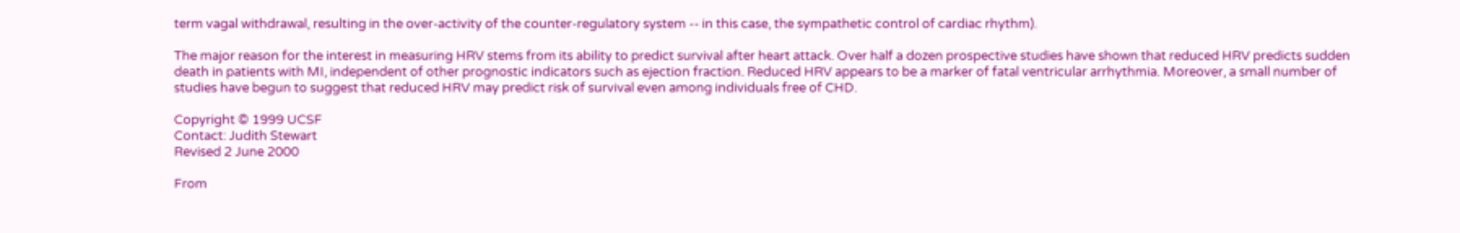term vagal withdrawal, resulting in the over-activity of the counter-regulatory system -- in this case, the sympathetic control of cardiac rhythm).

The major reason for the interest in measuring HRV stems from its ability to predict survival after heart attack. Over half a dozen prospective studies have shown that reduced HRV predicts sudden death in patients with MI, independent of other prognostic indicators such as ejection fraction. Reduced HRV appears to be a marker of fatal ventricular arrhythmia. Moreover, a small number of studies have begun to suggest that reduced HRV may predict risk of survival even among individuals free of CHD.

Copyright © 1999 UCSF
Contact: Judith Stewart
Revised 2 June 2000

From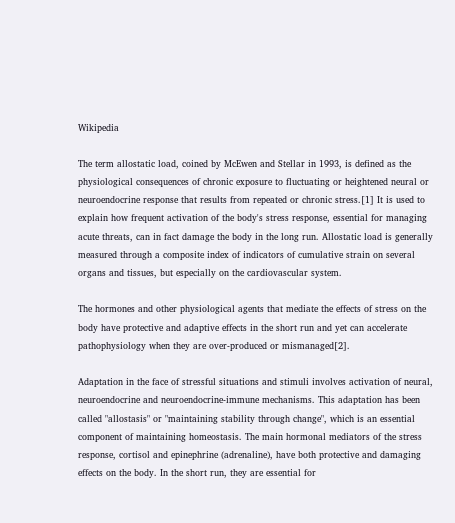Wikipedia

The term allostatic load, coined by McEwen and Stellar in 1993, is defined as the physiological consequences of chronic exposure to fluctuating or heightened neural or neuroendocrine response that results from repeated or chronic stress.[1] It is used to explain how frequent activation of the body's stress response, essential for managing acute threats, can in fact damage the body in the long run. Allostatic load is generally measured through a composite index of indicators of cumulative strain on several organs and tissues, but especially on the cardiovascular system.

The hormones and other physiological agents that mediate the effects of stress on the body have protective and adaptive effects in the short run and yet can accelerate pathophysiology when they are over-produced or mismanaged[2].

Adaptation in the face of stressful situations and stimuli involves activation of neural, neuroendocrine and neuroendocrine-immune mechanisms. This adaptation has been called "allostasis" or "maintaining stability through change", which is an essential component of maintaining homeostasis. The main hormonal mediators of the stress response, cortisol and epinephrine (adrenaline), have both protective and damaging effects on the body. In the short run, they are essential for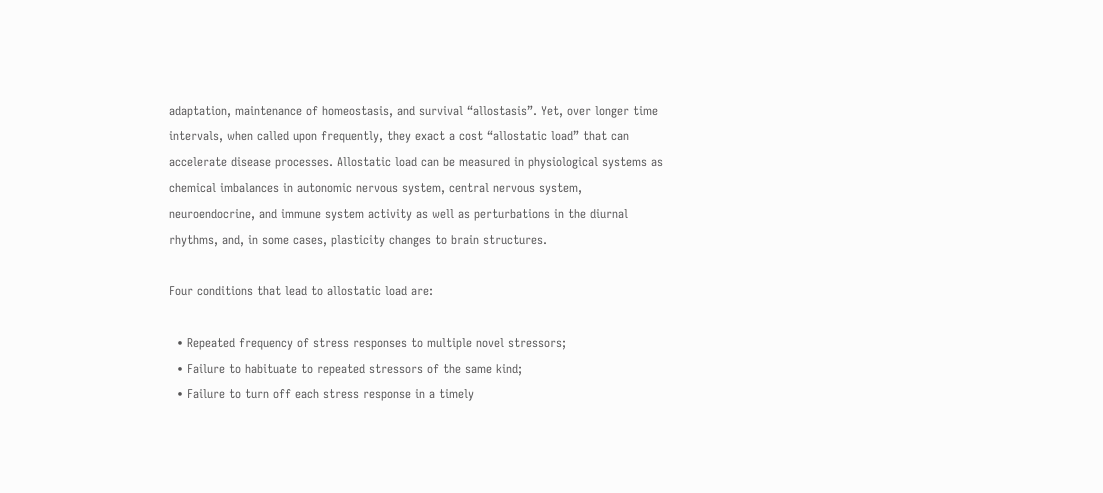adaptation, maintenance of homeostasis, and survival “allostasis”. Yet, over longer time intervals, when called upon frequently, they exact a cost “allostatic load” that can accelerate disease processes. Allostatic load can be measured in physiological systems as chemical imbalances in autonomic nervous system, central nervous system, neuroendocrine, and immune system activity as well as perturbations in the diurnal rhythms, and, in some cases, plasticity changes to brain structures.

Four conditions that lead to allostatic load are:

  • Repeated frequency of stress responses to multiple novel stressors;
  • Failure to habituate to repeated stressors of the same kind;
  • Failure to turn off each stress response in a timely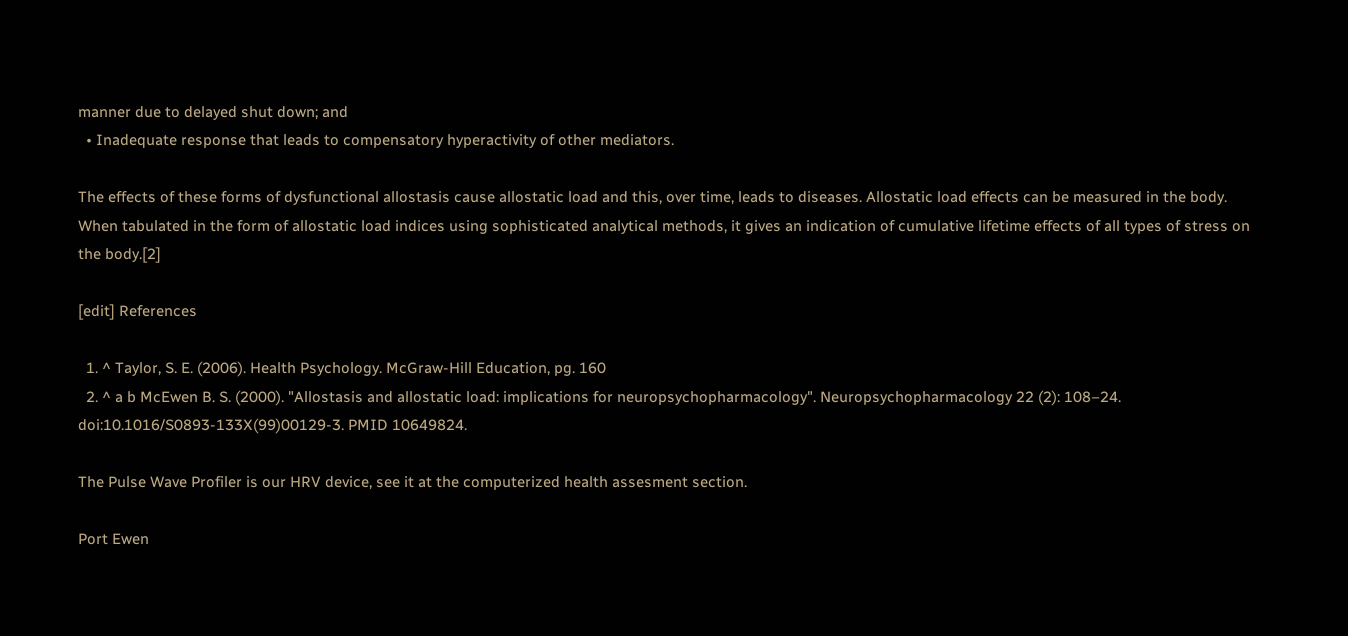manner due to delayed shut down; and
  • Inadequate response that leads to compensatory hyperactivity of other mediators.

The effects of these forms of dysfunctional allostasis cause allostatic load and this, over time, leads to diseases. Allostatic load effects can be measured in the body. When tabulated in the form of allostatic load indices using sophisticated analytical methods, it gives an indication of cumulative lifetime effects of all types of stress on the body.[2]

[edit] References

  1. ^ Taylor, S. E. (2006). Health Psychology. McGraw-Hill Education, pg. 160
  2. ^ a b McEwen B. S. (2000). "Allostasis and allostatic load: implications for neuropsychopharmacology". Neuropsychopharmacology 22 (2): 108–24. doi:10.1016/S0893-133X(99)00129-3. PMID 10649824.

The Pulse Wave Profiler is our HRV device, see it at the computerized health assesment section.

Port Ewen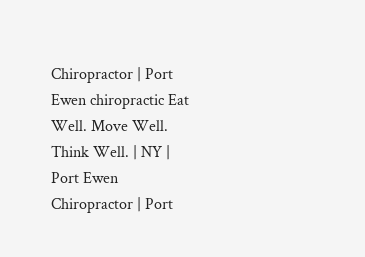Chiropractor | Port Ewen chiropractic Eat Well. Move Well. Think Well. | NY |
Port Ewen Chiropractor | Port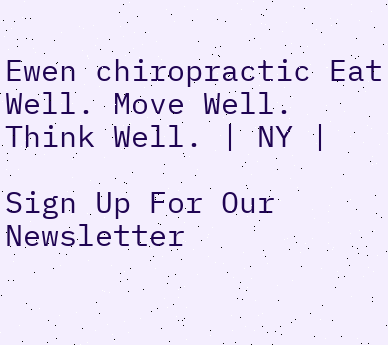Ewen chiropractic Eat Well. Move Well. Think Well. | NY |

Sign Up For Our Newsletter